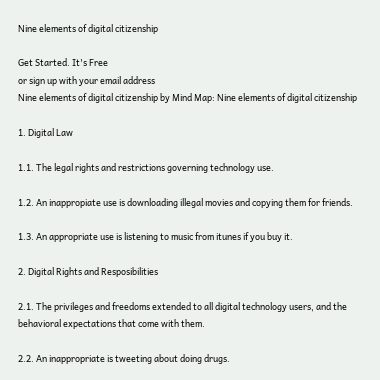Nine elements of digital citizenship

Get Started. It's Free
or sign up with your email address
Nine elements of digital citizenship by Mind Map: Nine elements of digital citizenship

1. Digital Law

1.1. The legal rights and restrictions governing technology use.

1.2. An inappropiate use is downloading illegal movies and copying them for friends.

1.3. An appropriate use is listening to music from itunes if you buy it.

2. Digital Rights and Resposibilities

2.1. The privileges and freedoms extended to all digital technology users, and the behavioral expectations that come with them.

2.2. An inappropriate is tweeting about doing drugs.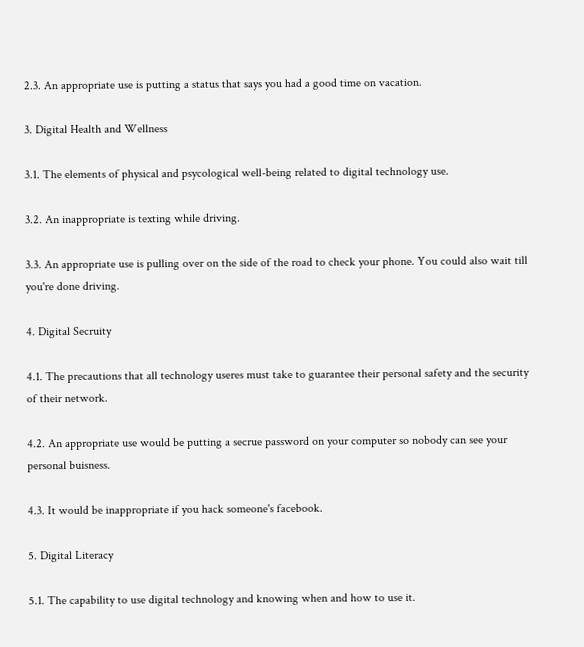2.3. An appropriate use is putting a status that says you had a good time on vacation.

3. Digital Health and Wellness

3.1. The elements of physical and psycological well-being related to digital technology use.

3.2. An inappropriate is texting while driving.

3.3. An appropriate use is pulling over on the side of the road to check your phone. You could also wait till you're done driving.

4. Digital Secruity

4.1. The precautions that all technology useres must take to guarantee their personal safety and the security of their network.

4.2. An appropriate use would be putting a secrue password on your computer so nobody can see your personal buisness.

4.3. It would be inappropriate if you hack someone's facebook.

5. Digital Literacy

5.1. The capability to use digital technology and knowing when and how to use it.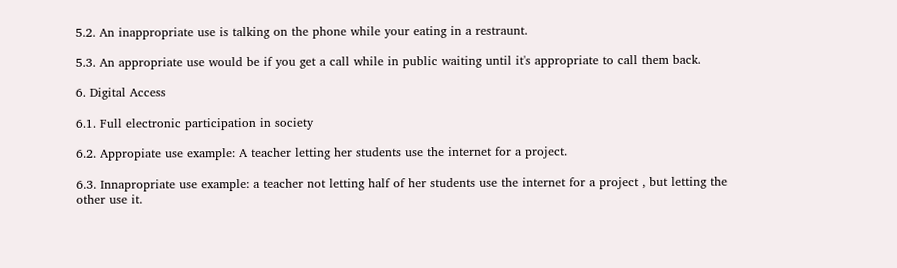5.2. An inappropriate use is talking on the phone while your eating in a restraunt.

5.3. An appropriate use would be if you get a call while in public waiting until it's appropriate to call them back.

6. Digital Access

6.1. Full electronic participation in society

6.2. Appropiate use example: A teacher letting her students use the internet for a project.

6.3. Innapropriate use example: a teacher not letting half of her students use the internet for a project , but letting the other use it.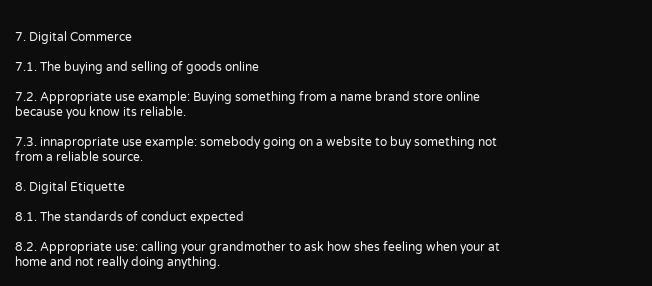7. Digital Commerce

7.1. The buying and selling of goods online

7.2. Appropriate use example: Buying something from a name brand store online because you know its reliable.

7.3. innapropriate use example: somebody going on a website to buy something not from a reliable source.

8. Digital Etiquette

8.1. The standards of conduct expected

8.2. Appropriate use: calling your grandmother to ask how shes feeling when your at home and not really doing anything.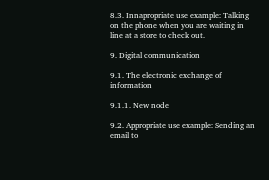8.3. Innapropriate use example: Talking on the phone when you are waiting in line at a store to check out.

9. Digital communication

9.1. The electronic exchange of information

9.1.1. New node

9.2. Appropriate use example: Sending an email to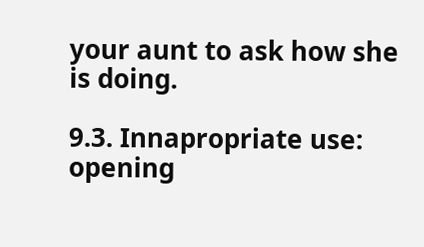your aunt to ask how she is doing.

9.3. Innapropriate use: opening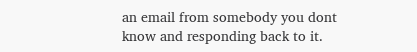an email from somebody you dont know and responding back to it.